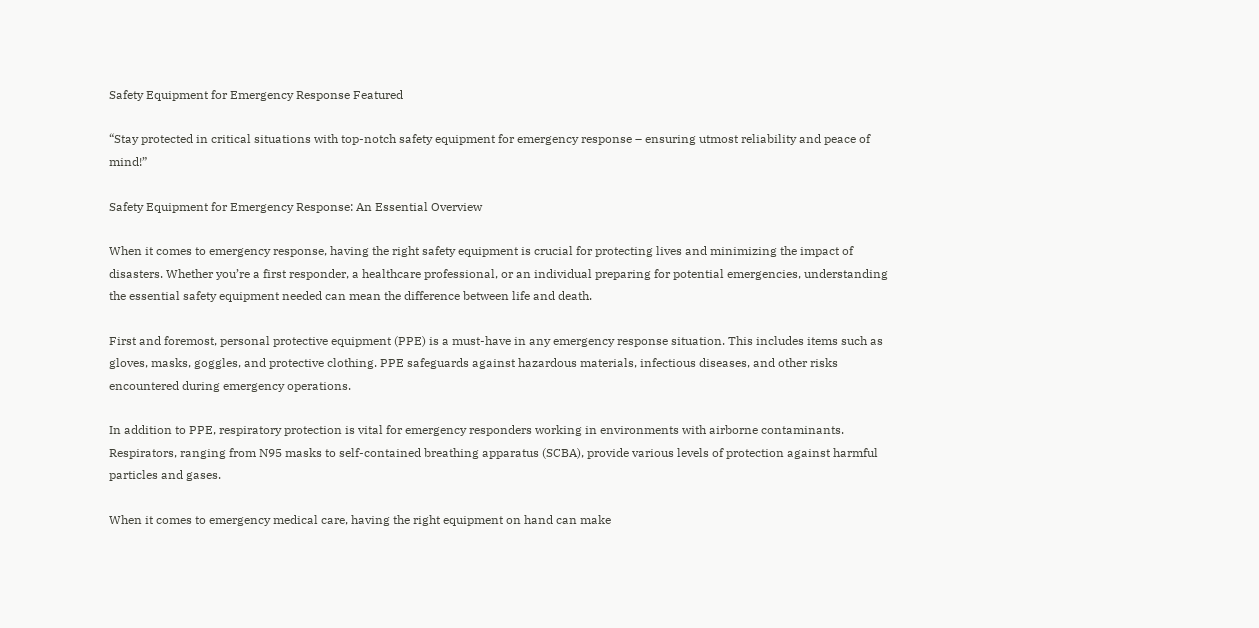Safety Equipment for Emergency Response Featured

“Stay protected in critical situations with top-notch safety equipment for emergency response – ensuring utmost reliability and peace of mind!”

Safety Equipment for Emergency Response: An Essential Overview

When it comes to emergency response, having the right safety equipment is crucial for protecting lives and minimizing the impact of disasters. Whether you’re a first responder, a healthcare professional, or an individual preparing for potential emergencies, understanding the essential safety equipment needed can mean the difference between life and death.

First and foremost, personal protective equipment (PPE) is a must-have in any emergency response situation. This includes items such as gloves, masks, goggles, and protective clothing. PPE safeguards against hazardous materials, infectious diseases, and other risks encountered during emergency operations.

In addition to PPE, respiratory protection is vital for emergency responders working in environments with airborne contaminants. Respirators, ranging from N95 masks to self-contained breathing apparatus (SCBA), provide various levels of protection against harmful particles and gases.

When it comes to emergency medical care, having the right equipment on hand can make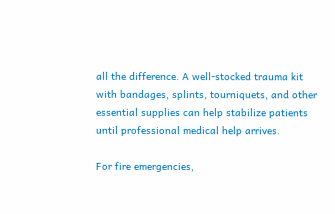all the difference. A well-stocked trauma kit with bandages, splints, tourniquets, and other essential supplies can help stabilize patients until professional medical help arrives.

For fire emergencies,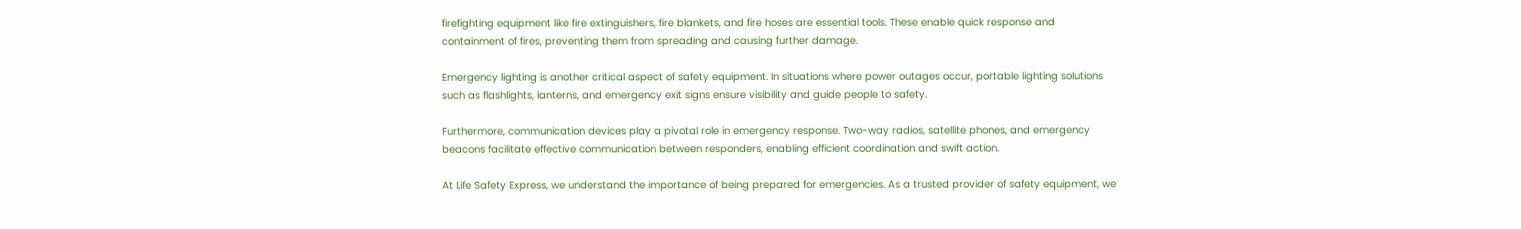firefighting equipment like fire extinguishers, fire blankets, and fire hoses are essential tools. These enable quick response and containment of fires, preventing them from spreading and causing further damage.

Emergency lighting is another critical aspect of safety equipment. In situations where power outages occur, portable lighting solutions such as flashlights, lanterns, and emergency exit signs ensure visibility and guide people to safety.

Furthermore, communication devices play a pivotal role in emergency response. Two-way radios, satellite phones, and emergency beacons facilitate effective communication between responders, enabling efficient coordination and swift action.

At Life Safety Express, we understand the importance of being prepared for emergencies. As a trusted provider of safety equipment, we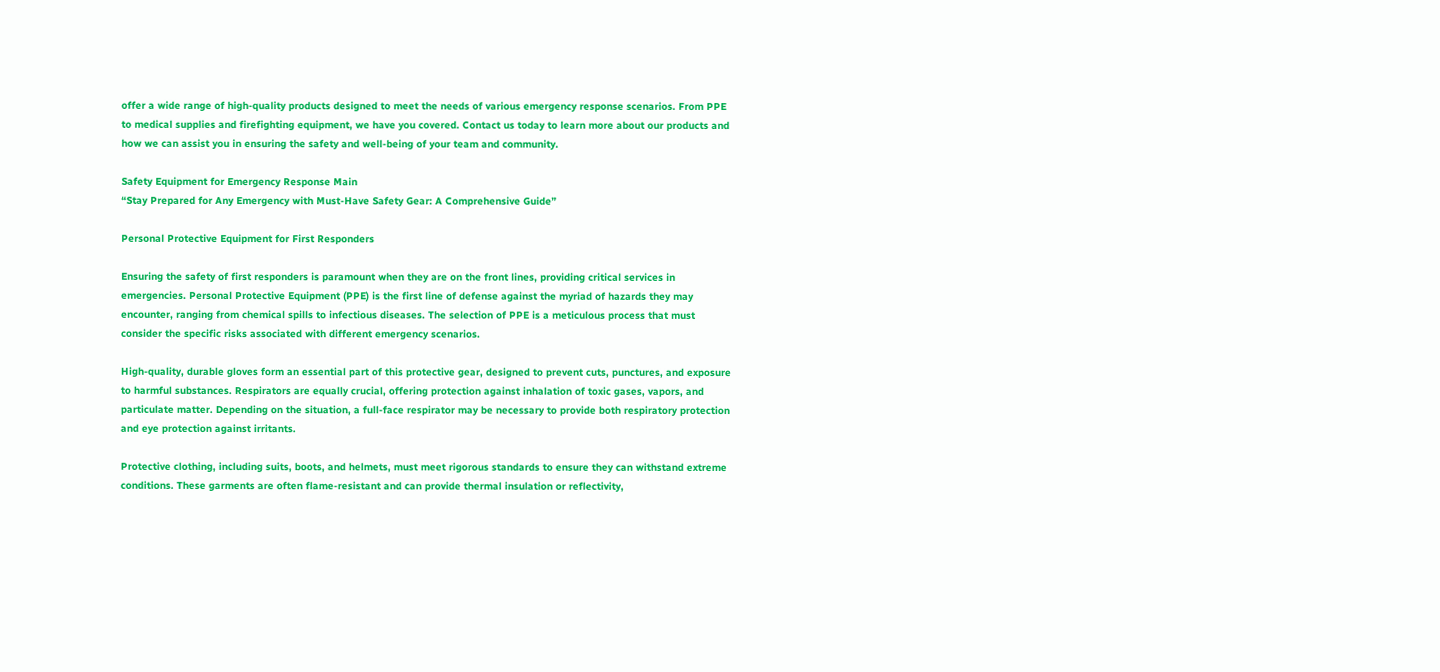offer a wide range of high-quality products designed to meet the needs of various emergency response scenarios. From PPE to medical supplies and firefighting equipment, we have you covered. Contact us today to learn more about our products and how we can assist you in ensuring the safety and well-being of your team and community.

Safety Equipment for Emergency Response Main
“Stay Prepared for Any Emergency with Must-Have Safety Gear: A Comprehensive Guide”

Personal Protective Equipment for First Responders

Ensuring the safety of first responders is paramount when they are on the front lines, providing critical services in emergencies. Personal Protective Equipment (PPE) is the first line of defense against the myriad of hazards they may encounter, ranging from chemical spills to infectious diseases. The selection of PPE is a meticulous process that must consider the specific risks associated with different emergency scenarios.

High-quality, durable gloves form an essential part of this protective gear, designed to prevent cuts, punctures, and exposure to harmful substances. Respirators are equally crucial, offering protection against inhalation of toxic gases, vapors, and particulate matter. Depending on the situation, a full-face respirator may be necessary to provide both respiratory protection and eye protection against irritants.

Protective clothing, including suits, boots, and helmets, must meet rigorous standards to ensure they can withstand extreme conditions. These garments are often flame-resistant and can provide thermal insulation or reflectivity,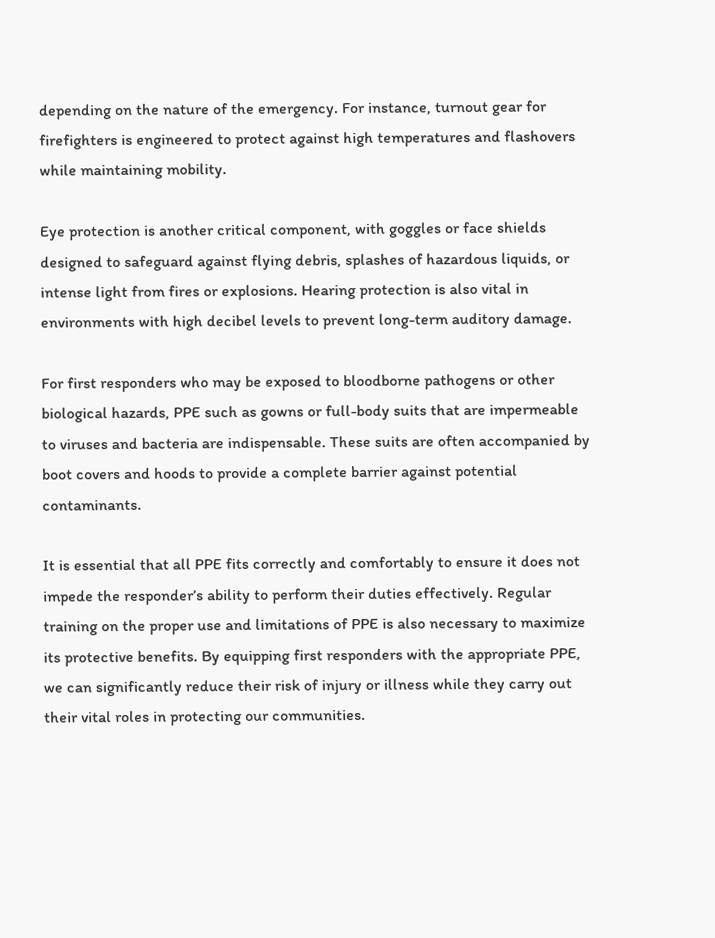depending on the nature of the emergency. For instance, turnout gear for firefighters is engineered to protect against high temperatures and flashovers while maintaining mobility.

Eye protection is another critical component, with goggles or face shields designed to safeguard against flying debris, splashes of hazardous liquids, or intense light from fires or explosions. Hearing protection is also vital in environments with high decibel levels to prevent long-term auditory damage.

For first responders who may be exposed to bloodborne pathogens or other biological hazards, PPE such as gowns or full-body suits that are impermeable to viruses and bacteria are indispensable. These suits are often accompanied by boot covers and hoods to provide a complete barrier against potential contaminants.

It is essential that all PPE fits correctly and comfortably to ensure it does not impede the responder’s ability to perform their duties effectively. Regular training on the proper use and limitations of PPE is also necessary to maximize its protective benefits. By equipping first responders with the appropriate PPE, we can significantly reduce their risk of injury or illness while they carry out their vital roles in protecting our communities.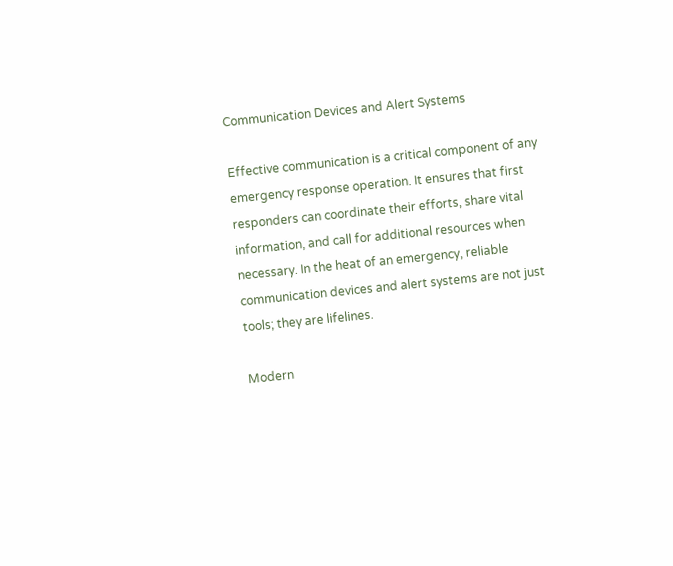Communication Devices and Alert Systems

Effective communication is a critical component of any emergency response operation. It ensures that first responders can coordinate their efforts, share vital information, and call for additional resources when necessary. In the heat of an emergency, reliable communication devices and alert systems are not just tools; they are lifelines.

Modern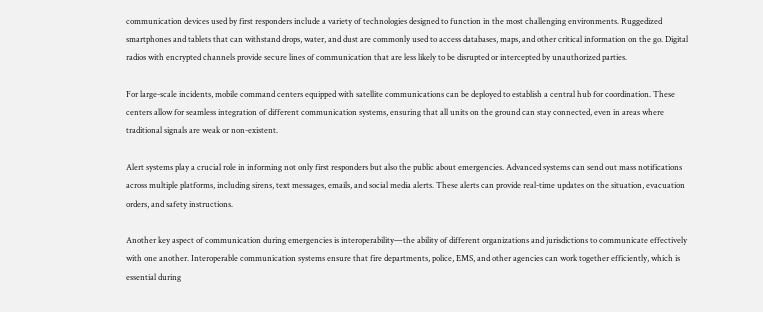communication devices used by first responders include a variety of technologies designed to function in the most challenging environments. Ruggedized smartphones and tablets that can withstand drops, water, and dust are commonly used to access databases, maps, and other critical information on the go. Digital radios with encrypted channels provide secure lines of communication that are less likely to be disrupted or intercepted by unauthorized parties.

For large-scale incidents, mobile command centers equipped with satellite communications can be deployed to establish a central hub for coordination. These centers allow for seamless integration of different communication systems, ensuring that all units on the ground can stay connected, even in areas where traditional signals are weak or non-existent.

Alert systems play a crucial role in informing not only first responders but also the public about emergencies. Advanced systems can send out mass notifications across multiple platforms, including sirens, text messages, emails, and social media alerts. These alerts can provide real-time updates on the situation, evacuation orders, and safety instructions.

Another key aspect of communication during emergencies is interoperability—the ability of different organizations and jurisdictions to communicate effectively with one another. Interoperable communication systems ensure that fire departments, police, EMS, and other agencies can work together efficiently, which is essential during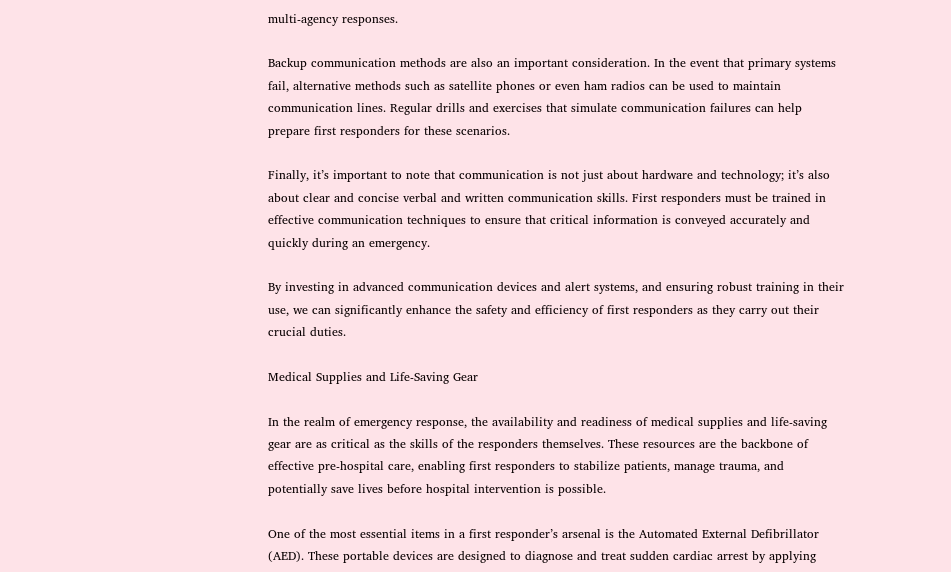multi-agency responses.

Backup communication methods are also an important consideration. In the event that primary systems fail, alternative methods such as satellite phones or even ham radios can be used to maintain communication lines. Regular drills and exercises that simulate communication failures can help prepare first responders for these scenarios.

Finally, it’s important to note that communication is not just about hardware and technology; it’s also about clear and concise verbal and written communication skills. First responders must be trained in effective communication techniques to ensure that critical information is conveyed accurately and quickly during an emergency.

By investing in advanced communication devices and alert systems, and ensuring robust training in their use, we can significantly enhance the safety and efficiency of first responders as they carry out their crucial duties.

Medical Supplies and Life-Saving Gear

In the realm of emergency response, the availability and readiness of medical supplies and life-saving gear are as critical as the skills of the responders themselves. These resources are the backbone of effective pre-hospital care, enabling first responders to stabilize patients, manage trauma, and potentially save lives before hospital intervention is possible.

One of the most essential items in a first responder’s arsenal is the Automated External Defibrillator (AED). These portable devices are designed to diagnose and treat sudden cardiac arrest by applying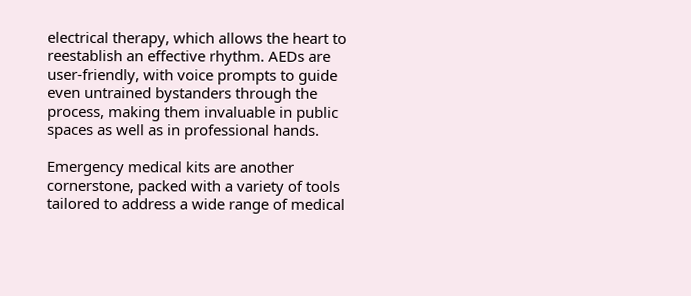electrical therapy, which allows the heart to reestablish an effective rhythm. AEDs are user-friendly, with voice prompts to guide even untrained bystanders through the process, making them invaluable in public spaces as well as in professional hands.

Emergency medical kits are another cornerstone, packed with a variety of tools tailored to address a wide range of medical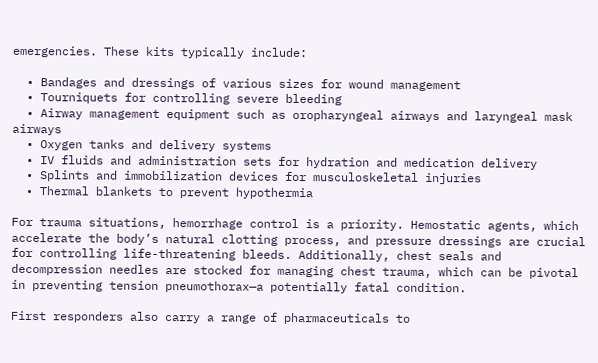emergencies. These kits typically include:

  • Bandages and dressings of various sizes for wound management
  • Tourniquets for controlling severe bleeding
  • Airway management equipment such as oropharyngeal airways and laryngeal mask airways
  • Oxygen tanks and delivery systems
  • IV fluids and administration sets for hydration and medication delivery
  • Splints and immobilization devices for musculoskeletal injuries
  • Thermal blankets to prevent hypothermia

For trauma situations, hemorrhage control is a priority. Hemostatic agents, which accelerate the body’s natural clotting process, and pressure dressings are crucial for controlling life-threatening bleeds. Additionally, chest seals and decompression needles are stocked for managing chest trauma, which can be pivotal in preventing tension pneumothorax—a potentially fatal condition.

First responders also carry a range of pharmaceuticals to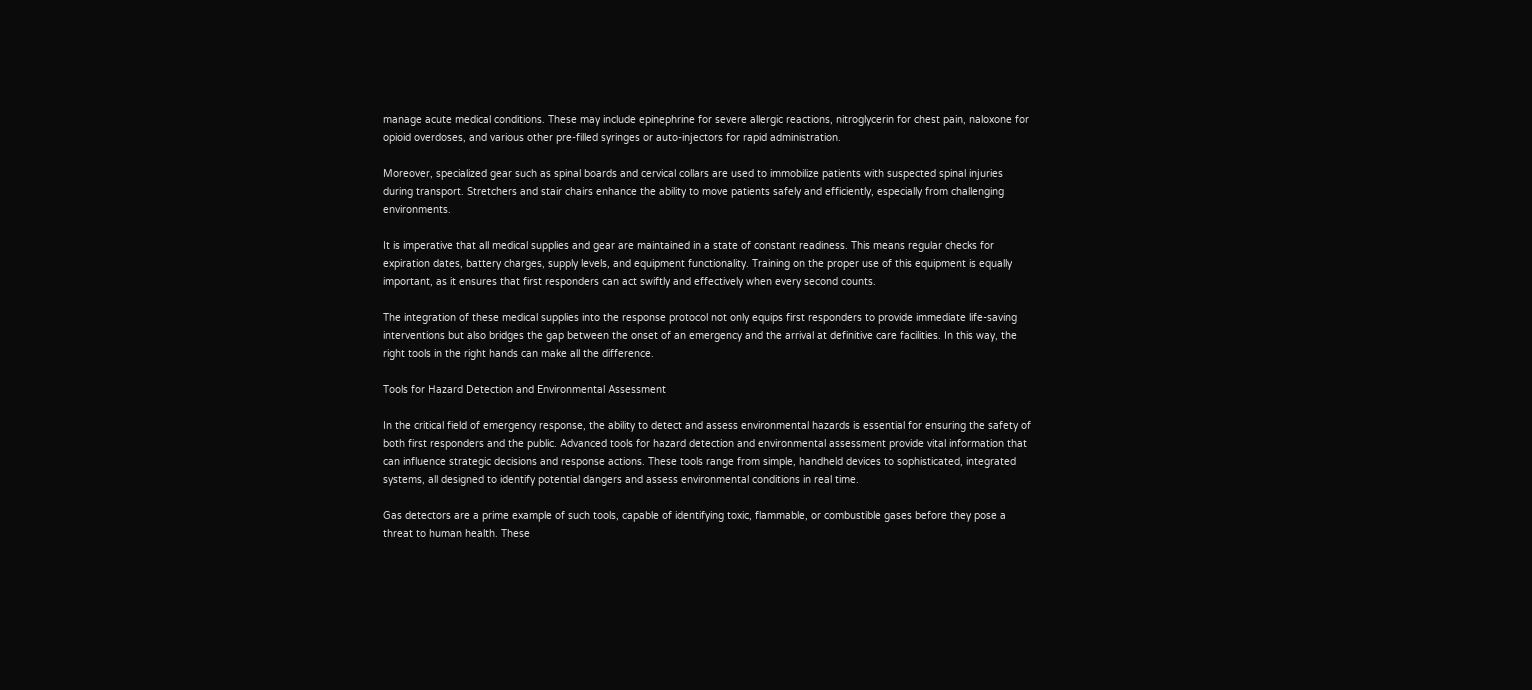manage acute medical conditions. These may include epinephrine for severe allergic reactions, nitroglycerin for chest pain, naloxone for opioid overdoses, and various other pre-filled syringes or auto-injectors for rapid administration.

Moreover, specialized gear such as spinal boards and cervical collars are used to immobilize patients with suspected spinal injuries during transport. Stretchers and stair chairs enhance the ability to move patients safely and efficiently, especially from challenging environments.

It is imperative that all medical supplies and gear are maintained in a state of constant readiness. This means regular checks for expiration dates, battery charges, supply levels, and equipment functionality. Training on the proper use of this equipment is equally important, as it ensures that first responders can act swiftly and effectively when every second counts.

The integration of these medical supplies into the response protocol not only equips first responders to provide immediate life-saving interventions but also bridges the gap between the onset of an emergency and the arrival at definitive care facilities. In this way, the right tools in the right hands can make all the difference.

Tools for Hazard Detection and Environmental Assessment

In the critical field of emergency response, the ability to detect and assess environmental hazards is essential for ensuring the safety of both first responders and the public. Advanced tools for hazard detection and environmental assessment provide vital information that can influence strategic decisions and response actions. These tools range from simple, handheld devices to sophisticated, integrated systems, all designed to identify potential dangers and assess environmental conditions in real time.

Gas detectors are a prime example of such tools, capable of identifying toxic, flammable, or combustible gases before they pose a threat to human health. These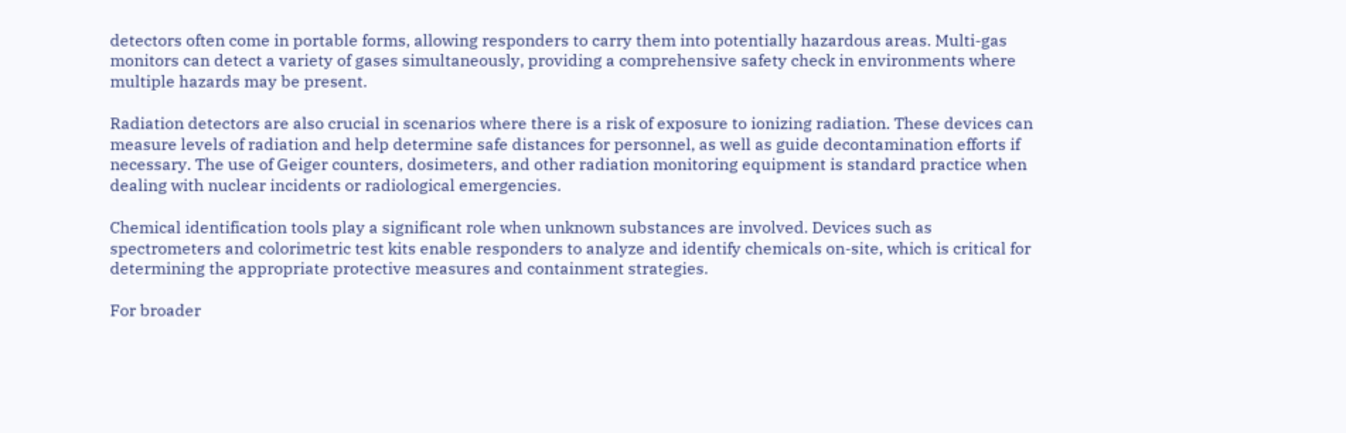detectors often come in portable forms, allowing responders to carry them into potentially hazardous areas. Multi-gas monitors can detect a variety of gases simultaneously, providing a comprehensive safety check in environments where multiple hazards may be present.

Radiation detectors are also crucial in scenarios where there is a risk of exposure to ionizing radiation. These devices can measure levels of radiation and help determine safe distances for personnel, as well as guide decontamination efforts if necessary. The use of Geiger counters, dosimeters, and other radiation monitoring equipment is standard practice when dealing with nuclear incidents or radiological emergencies.

Chemical identification tools play a significant role when unknown substances are involved. Devices such as spectrometers and colorimetric test kits enable responders to analyze and identify chemicals on-site, which is critical for determining the appropriate protective measures and containment strategies.

For broader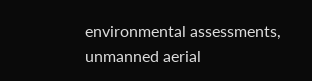environmental assessments, unmanned aerial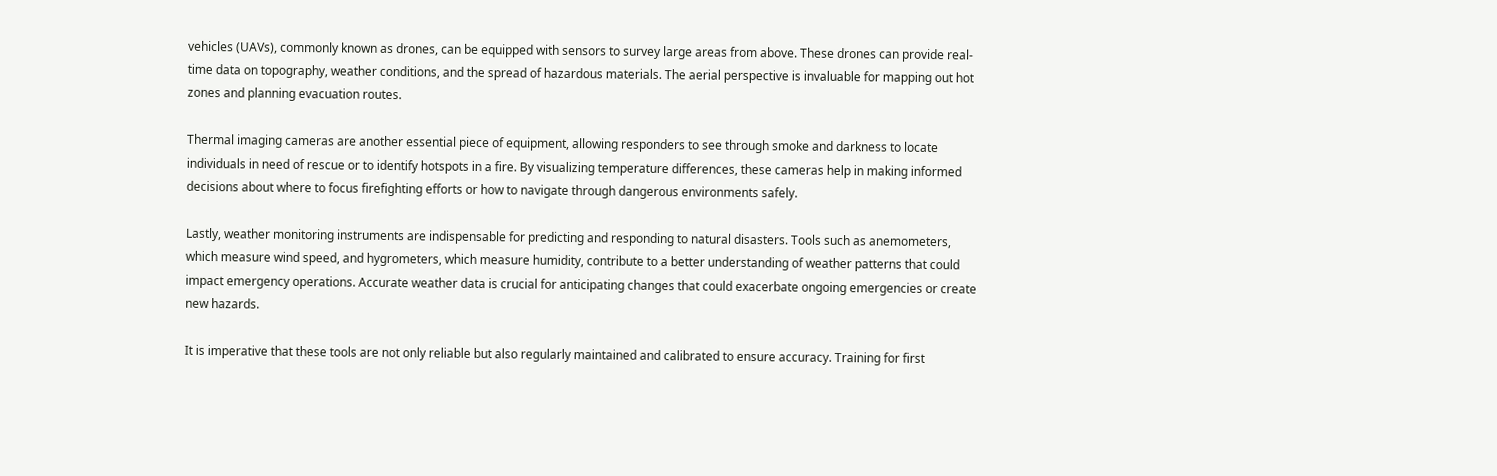vehicles (UAVs), commonly known as drones, can be equipped with sensors to survey large areas from above. These drones can provide real-time data on topography, weather conditions, and the spread of hazardous materials. The aerial perspective is invaluable for mapping out hot zones and planning evacuation routes.

Thermal imaging cameras are another essential piece of equipment, allowing responders to see through smoke and darkness to locate individuals in need of rescue or to identify hotspots in a fire. By visualizing temperature differences, these cameras help in making informed decisions about where to focus firefighting efforts or how to navigate through dangerous environments safely.

Lastly, weather monitoring instruments are indispensable for predicting and responding to natural disasters. Tools such as anemometers, which measure wind speed, and hygrometers, which measure humidity, contribute to a better understanding of weather patterns that could impact emergency operations. Accurate weather data is crucial for anticipating changes that could exacerbate ongoing emergencies or create new hazards.

It is imperative that these tools are not only reliable but also regularly maintained and calibrated to ensure accuracy. Training for first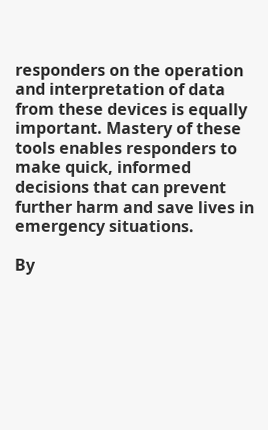responders on the operation and interpretation of data from these devices is equally important. Mastery of these tools enables responders to make quick, informed decisions that can prevent further harm and save lives in emergency situations.

By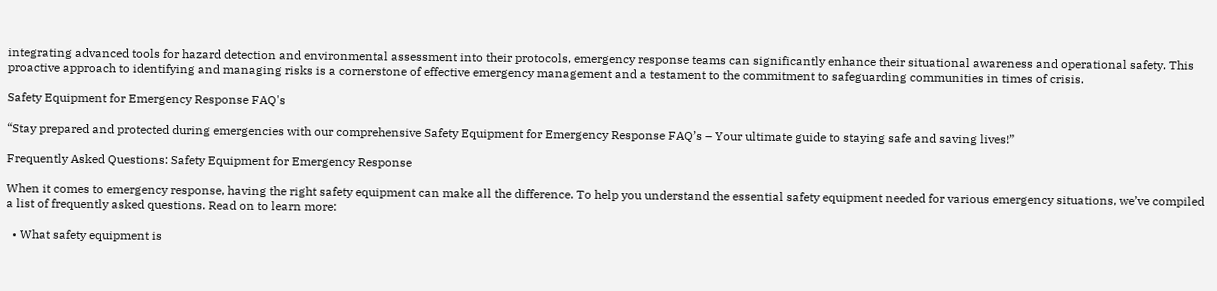integrating advanced tools for hazard detection and environmental assessment into their protocols, emergency response teams can significantly enhance their situational awareness and operational safety. This proactive approach to identifying and managing risks is a cornerstone of effective emergency management and a testament to the commitment to safeguarding communities in times of crisis.

Safety Equipment for Emergency Response FAQ's

“Stay prepared and protected during emergencies with our comprehensive Safety Equipment for Emergency Response FAQ’s – Your ultimate guide to staying safe and saving lives!”

Frequently Asked Questions: Safety Equipment for Emergency Response

When it comes to emergency response, having the right safety equipment can make all the difference. To help you understand the essential safety equipment needed for various emergency situations, we’ve compiled a list of frequently asked questions. Read on to learn more:

  • What safety equipment is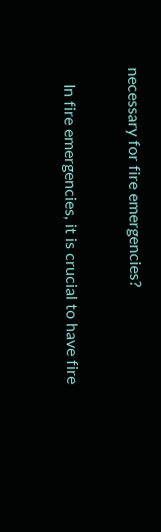necessary for fire emergencies?

    In fire emergencies, it is crucial to have fire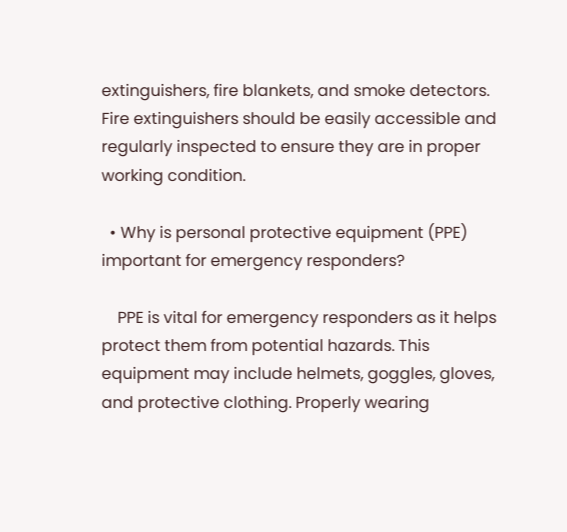extinguishers, fire blankets, and smoke detectors. Fire extinguishers should be easily accessible and regularly inspected to ensure they are in proper working condition.

  • Why is personal protective equipment (PPE) important for emergency responders?

    PPE is vital for emergency responders as it helps protect them from potential hazards. This equipment may include helmets, goggles, gloves, and protective clothing. Properly wearing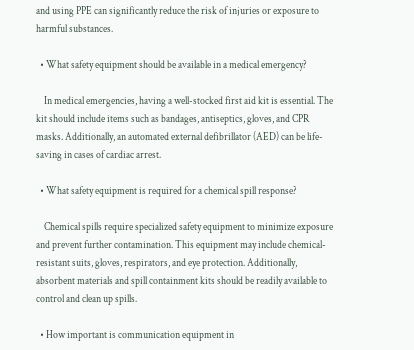and using PPE can significantly reduce the risk of injuries or exposure to harmful substances.

  • What safety equipment should be available in a medical emergency?

    In medical emergencies, having a well-stocked first aid kit is essential. The kit should include items such as bandages, antiseptics, gloves, and CPR masks. Additionally, an automated external defibrillator (AED) can be life-saving in cases of cardiac arrest.

  • What safety equipment is required for a chemical spill response?

    Chemical spills require specialized safety equipment to minimize exposure and prevent further contamination. This equipment may include chemical-resistant suits, gloves, respirators, and eye protection. Additionally, absorbent materials and spill containment kits should be readily available to control and clean up spills.

  • How important is communication equipment in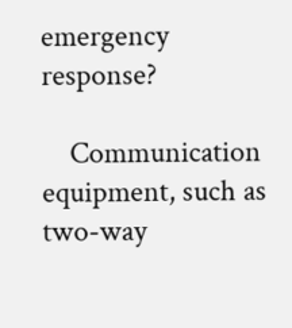emergency response?

    Communication equipment, such as two-way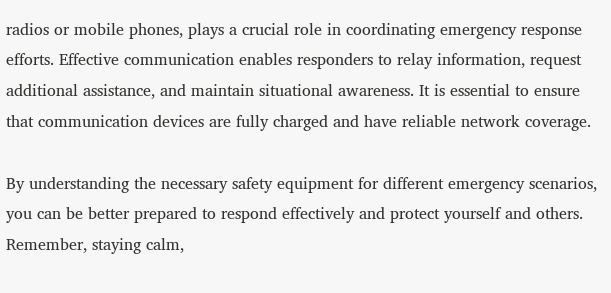radios or mobile phones, plays a crucial role in coordinating emergency response efforts. Effective communication enables responders to relay information, request additional assistance, and maintain situational awareness. It is essential to ensure that communication devices are fully charged and have reliable network coverage.

By understanding the necessary safety equipment for different emergency scenarios, you can be better prepared to respond effectively and protect yourself and others. Remember, staying calm,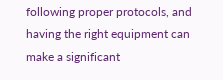following proper protocols, and having the right equipment can make a significant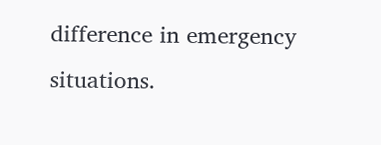difference in emergency situations.